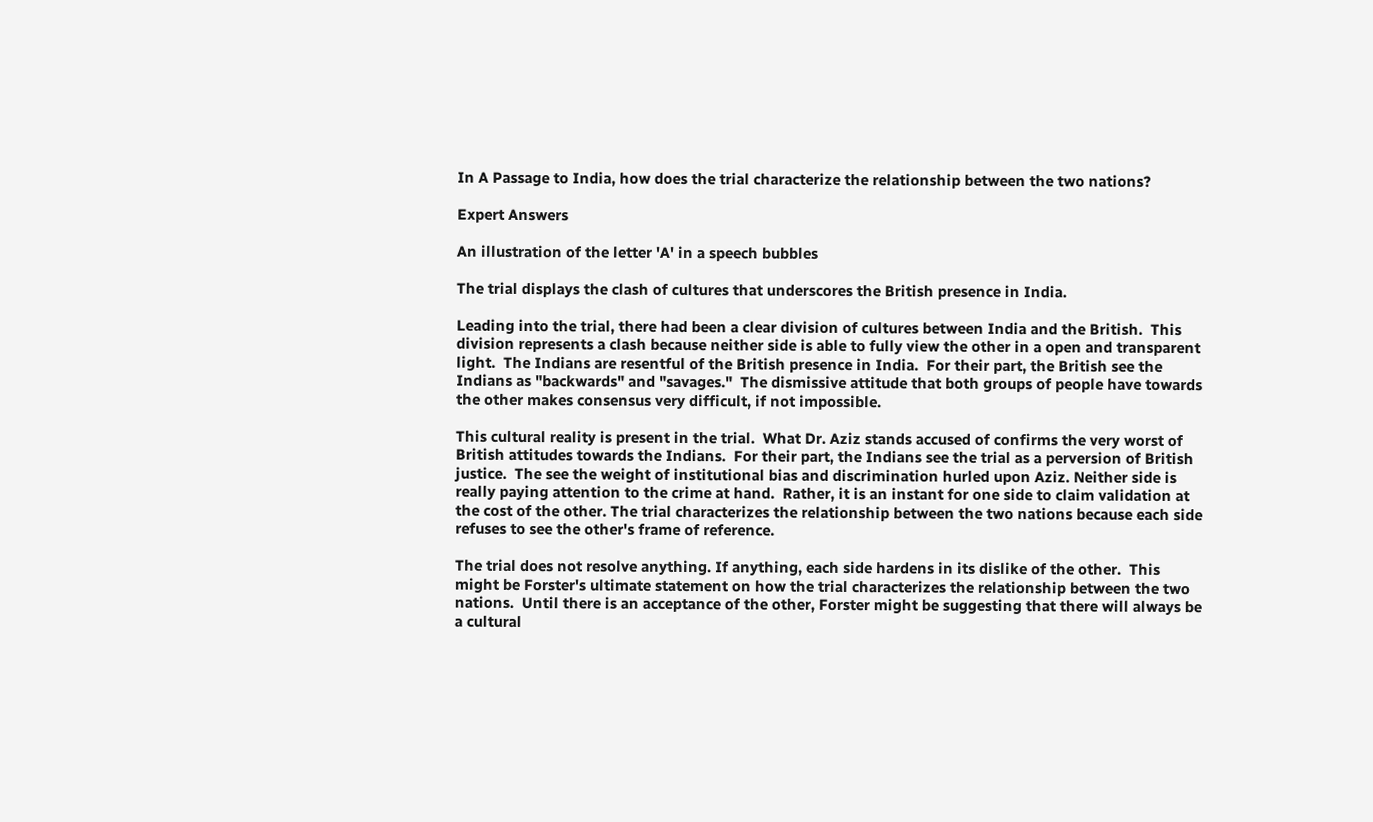In A Passage to India, how does the trial characterize the relationship between the two nations?

Expert Answers

An illustration of the letter 'A' in a speech bubbles

The trial displays the clash of cultures that underscores the British presence in India.

Leading into the trial, there had been a clear division of cultures between India and the British.  This division represents a clash because neither side is able to fully view the other in a open and transparent light.  The Indians are resentful of the British presence in India.  For their part, the British see the Indians as "backwards" and "savages."  The dismissive attitude that both groups of people have towards the other makes consensus very difficult, if not impossible.

This cultural reality is present in the trial.  What Dr. Aziz stands accused of confirms the very worst of British attitudes towards the Indians.  For their part, the Indians see the trial as a perversion of British justice.  The see the weight of institutional bias and discrimination hurled upon Aziz. Neither side is really paying attention to the crime at hand.  Rather, it is an instant for one side to claim validation at the cost of the other. The trial characterizes the relationship between the two nations because each side refuses to see the other's frame of reference.

The trial does not resolve anything. If anything, each side hardens in its dislike of the other.  This might be Forster's ultimate statement on how the trial characterizes the relationship between the two nations.  Until there is an acceptance of the other, Forster might be suggesting that there will always be a cultural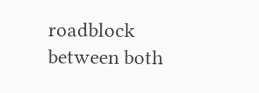roadblock between both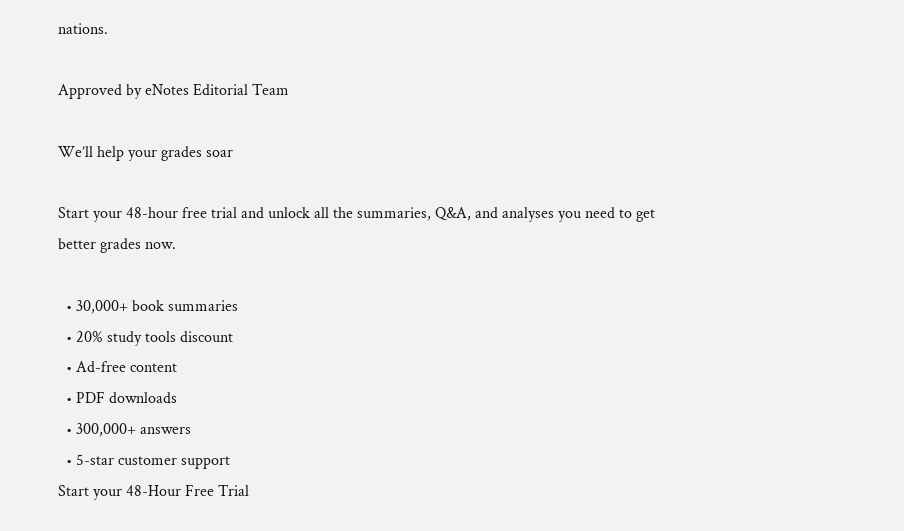nations.

Approved by eNotes Editorial Team

We’ll help your grades soar

Start your 48-hour free trial and unlock all the summaries, Q&A, and analyses you need to get better grades now.

  • 30,000+ book summaries
  • 20% study tools discount
  • Ad-free content
  • PDF downloads
  • 300,000+ answers
  • 5-star customer support
Start your 48-Hour Free Trial